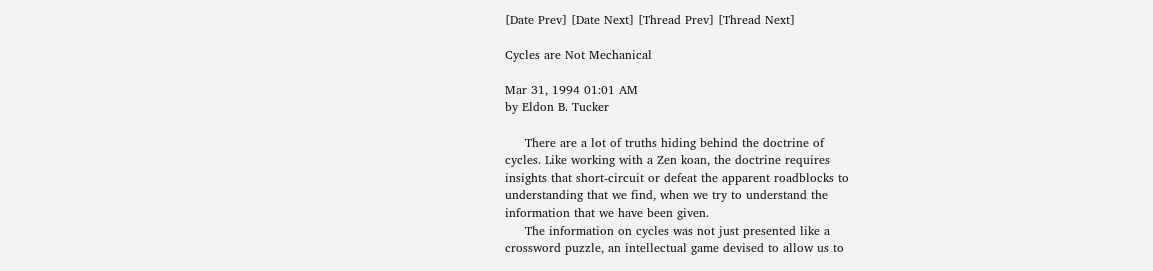[Date Prev] [Date Next] [Thread Prev] [Thread Next]

Cycles are Not Mechanical

Mar 31, 1994 01:01 AM
by Eldon B. Tucker

     There are a lot of truths hiding behind the doctrine of
cycles. Like working with a Zen koan, the doctrine requires
insights that short-circuit or defeat the apparent roadblocks to
understanding that we find, when we try to understand the
information that we have been given.
     The information on cycles was not just presented like a
crossword puzzle, an intellectual game devised to allow us to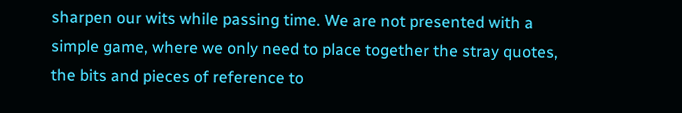sharpen our wits while passing time. We are not presented with a
simple game, where we only need to place together the stray quotes,
the bits and pieces of reference to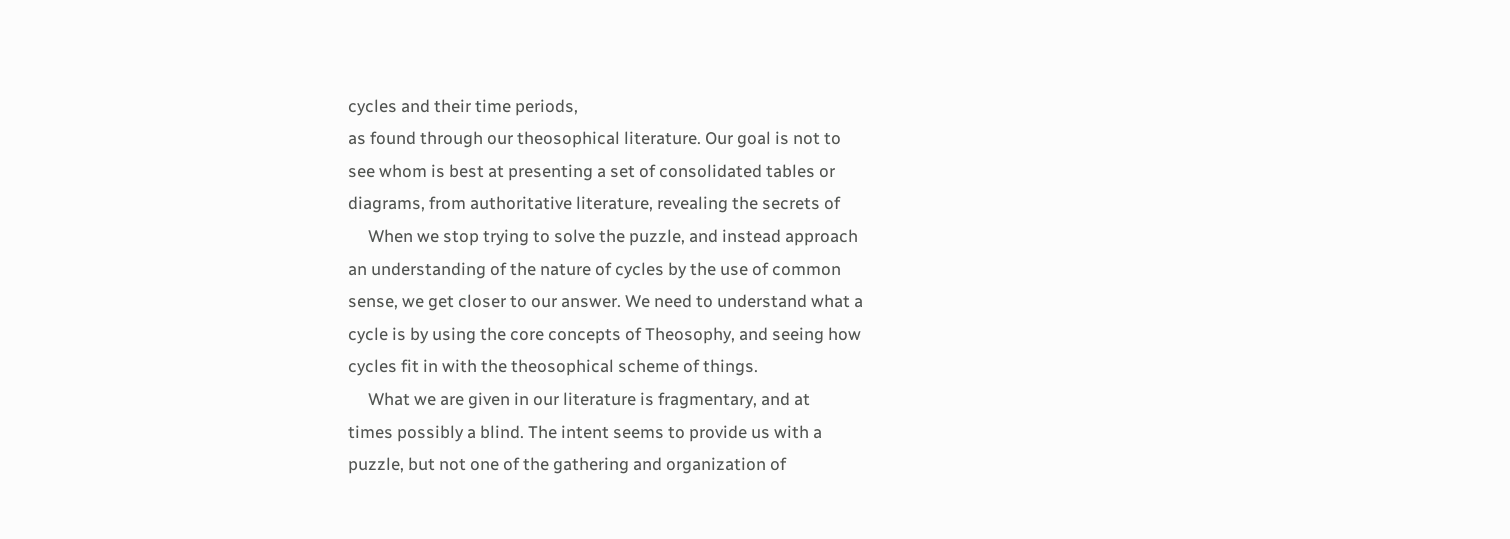cycles and their time periods,
as found through our theosophical literature. Our goal is not to
see whom is best at presenting a set of consolidated tables or
diagrams, from authoritative literature, revealing the secrets of
     When we stop trying to solve the puzzle, and instead approach
an understanding of the nature of cycles by the use of common
sense, we get closer to our answer. We need to understand what a
cycle is by using the core concepts of Theosophy, and seeing how
cycles fit in with the theosophical scheme of things.
     What we are given in our literature is fragmentary, and at
times possibly a blind. The intent seems to provide us with a
puzzle, but not one of the gathering and organization of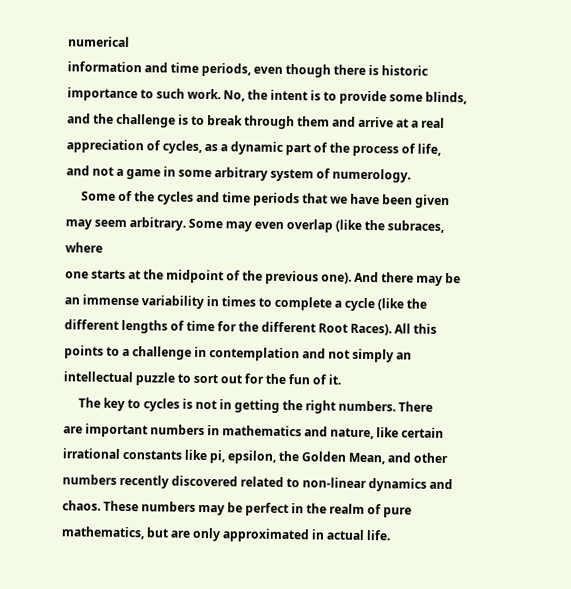numerical
information and time periods, even though there is historic
importance to such work. No, the intent is to provide some blinds,
and the challenge is to break through them and arrive at a real
appreciation of cycles, as a dynamic part of the process of life,
and not a game in some arbitrary system of numerology.
     Some of the cycles and time periods that we have been given
may seem arbitrary. Some may even overlap (like the subraces, where
one starts at the midpoint of the previous one). And there may be
an immense variability in times to complete a cycle (like the
different lengths of time for the different Root Races). All this
points to a challenge in contemplation and not simply an
intellectual puzzle to sort out for the fun of it.
     The key to cycles is not in getting the right numbers. There
are important numbers in mathematics and nature, like certain
irrational constants like pi, epsilon, the Golden Mean, and other
numbers recently discovered related to non-linear dynamics and
chaos. These numbers may be perfect in the realm of pure
mathematics, but are only approximated in actual life.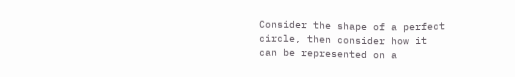Consider the shape of a perfect circle, then consider how it
can be represented on a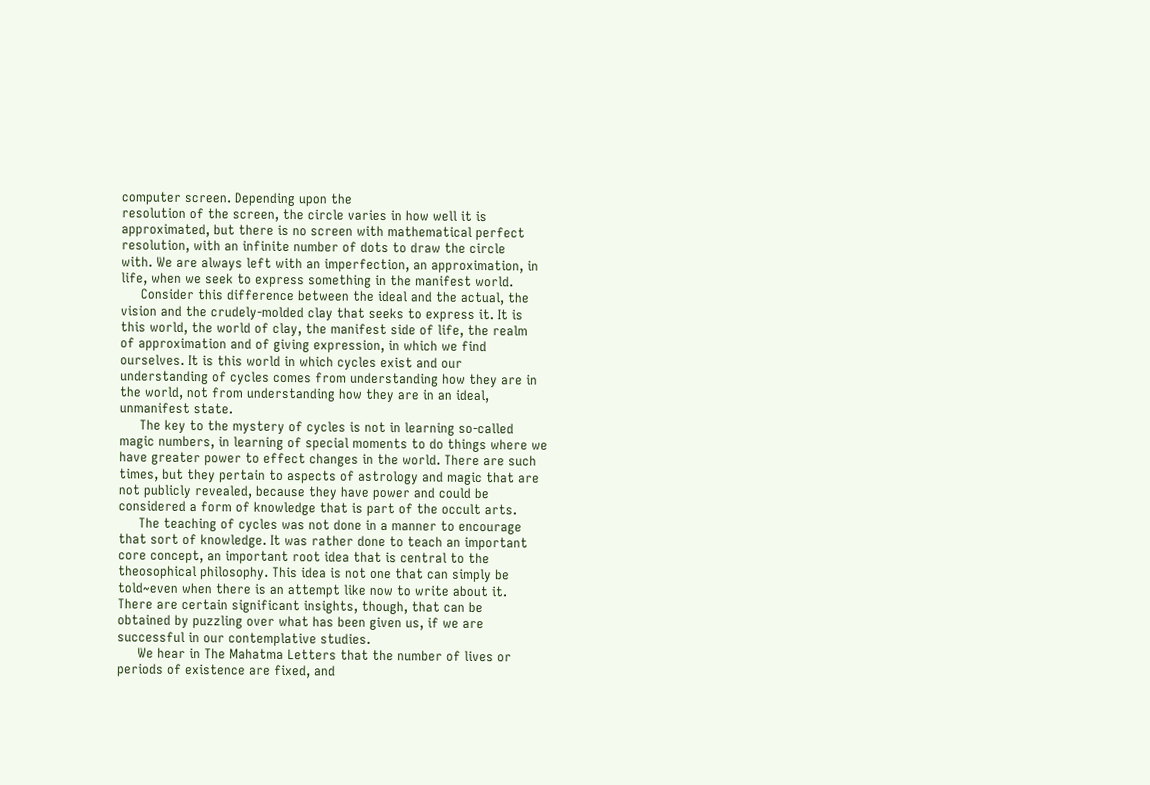computer screen. Depending upon the
resolution of the screen, the circle varies in how well it is
approximated, but there is no screen with mathematical perfect
resolution, with an infinite number of dots to draw the circle
with. We are always left with an imperfection, an approximation, in
life, when we seek to express something in the manifest world.
     Consider this difference between the ideal and the actual, the
vision and the crudely-molded clay that seeks to express it. It is
this world, the world of clay, the manifest side of life, the realm
of approximation and of giving expression, in which we find
ourselves. It is this world in which cycles exist and our
understanding of cycles comes from understanding how they are in
the world, not from understanding how they are in an ideal,
unmanifest state.
     The key to the mystery of cycles is not in learning so-called
magic numbers, in learning of special moments to do things where we
have greater power to effect changes in the world. There are such
times, but they pertain to aspects of astrology and magic that are
not publicly revealed, because they have power and could be
considered a form of knowledge that is part of the occult arts.
     The teaching of cycles was not done in a manner to encourage
that sort of knowledge. It was rather done to teach an important
core concept, an important root idea that is central to the
theosophical philosophy. This idea is not one that can simply be
told~even when there is an attempt like now to write about it.
There are certain significant insights, though, that can be
obtained by puzzling over what has been given us, if we are
successful in our contemplative studies.
     We hear in The Mahatma Letters that the number of lives or
periods of existence are fixed, and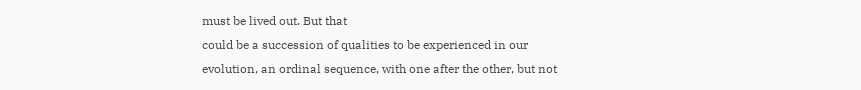must be lived out. But that
could be a succession of qualities to be experienced in our
evolution, an ordinal sequence, with one after the other, but not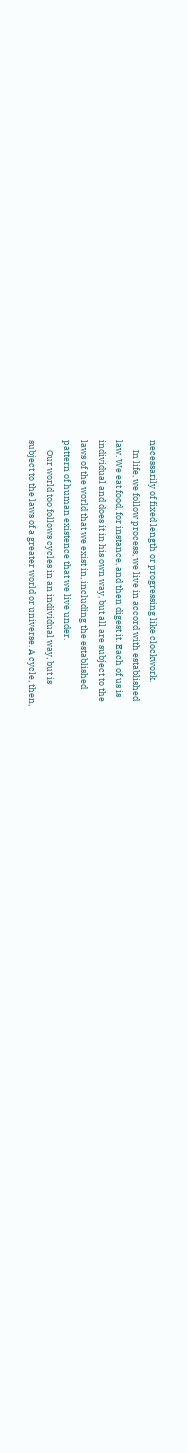necessarily of fixed length or progressing like clockwork.
     In life, we follow process, we live in accord with established
law. We eat food, for instance, and then digest it. Each of us is
individual and does it in his own way, but all are subject to the
laws of the world that we exist in, including the established
pattern of human existence that we live under.
     Our world too follows cycles in an individual way, but is
subject to the laws of a greater world or universe. A cycle, then,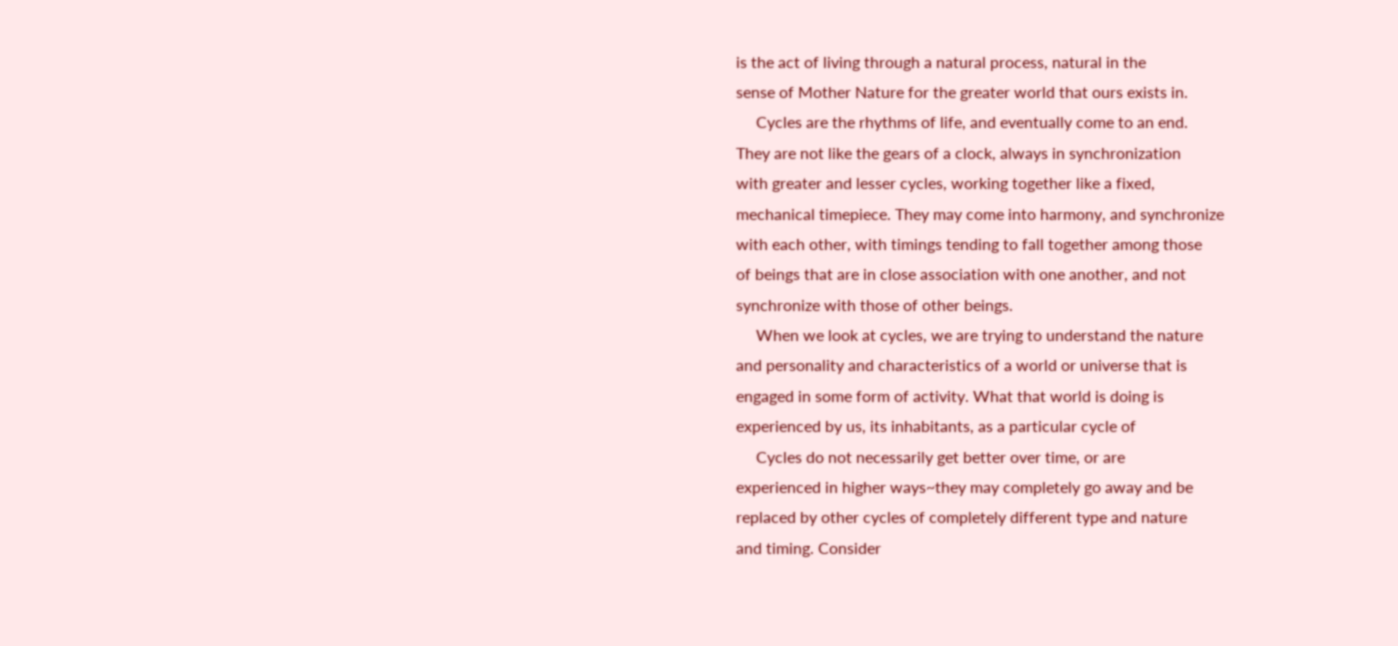is the act of living through a natural process, natural in the
sense of Mother Nature for the greater world that ours exists in.
     Cycles are the rhythms of life, and eventually come to an end.
They are not like the gears of a clock, always in synchronization
with greater and lesser cycles, working together like a fixed,
mechanical timepiece. They may come into harmony, and synchronize
with each other, with timings tending to fall together among those
of beings that are in close association with one another, and not
synchronize with those of other beings.
     When we look at cycles, we are trying to understand the nature
and personality and characteristics of a world or universe that is
engaged in some form of activity. What that world is doing is
experienced by us, its inhabitants, as a particular cycle of
     Cycles do not necessarily get better over time, or are
experienced in higher ways~they may completely go away and be
replaced by other cycles of completely different type and nature
and timing. Consider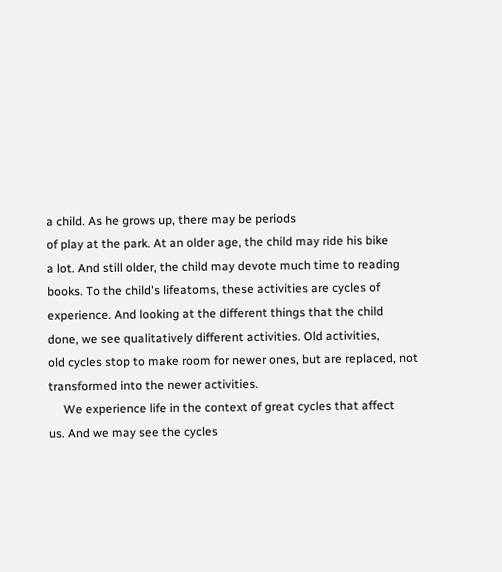a child. As he grows up, there may be periods
of play at the park. At an older age, the child may ride his bike
a lot. And still older, the child may devote much time to reading
books. To the child's lifeatoms, these activities are cycles of
experience. And looking at the different things that the child
done, we see qualitatively different activities. Old activities,
old cycles stop to make room for newer ones, but are replaced, not
transformed into the newer activities.
     We experience life in the context of great cycles that affect
us. And we may see the cycles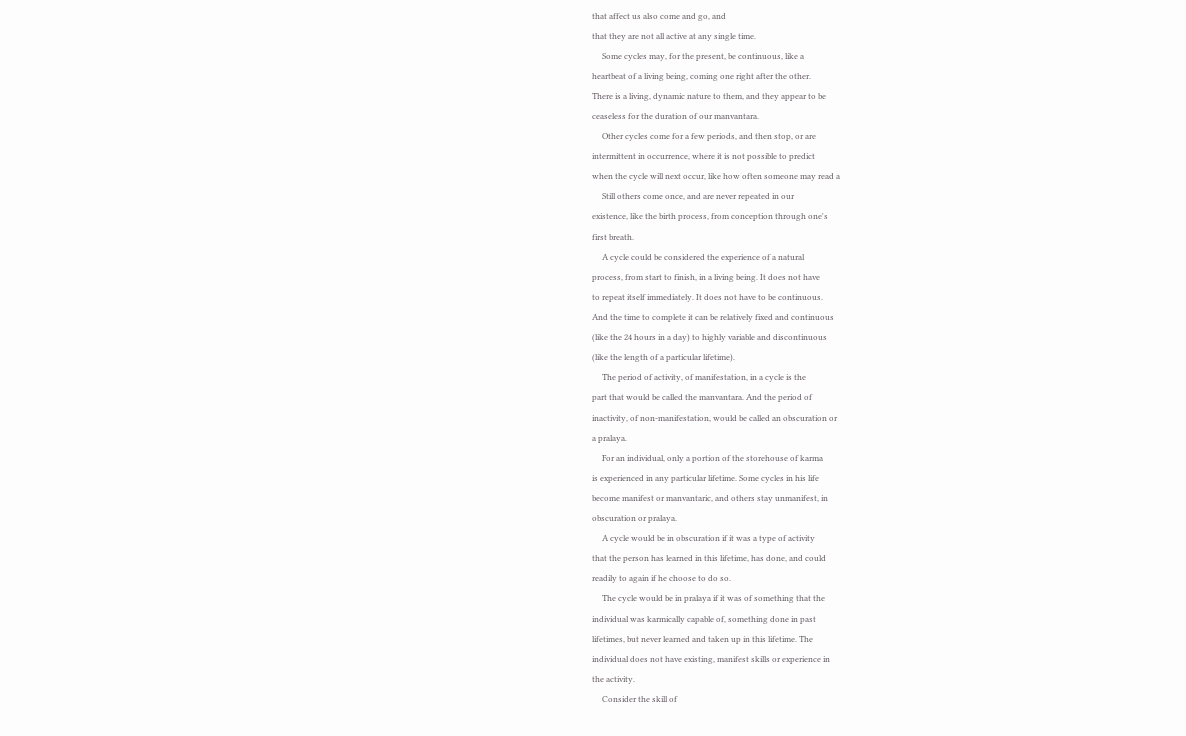that affect us also come and go, and
that they are not all active at any single time.
     Some cycles may, for the present, be continuous, like a
heartbeat of a living being, coming one right after the other.
There is a living, dynamic nature to them, and they appear to be
ceaseless for the duration of our manvantara.
     Other cycles come for a few periods, and then stop, or are
intermittent in occurrence, where it is not possible to predict
when the cycle will next occur, like how often someone may read a
     Still others come once, and are never repeated in our
existence, like the birth process, from conception through one's
first breath.
     A cycle could be considered the experience of a natural
process, from start to finish, in a living being. It does not have
to repeat itself immediately. It does not have to be continuous.
And the time to complete it can be relatively fixed and continuous
(like the 24 hours in a day) to highly variable and discontinuous
(like the length of a particular lifetime).
     The period of activity, of manifestation, in a cycle is the
part that would be called the manvantara. And the period of
inactivity, of non-manifestation, would be called an obscuration or
a pralaya.
     For an individual, only a portion of the storehouse of karma
is experienced in any particular lifetime. Some cycles in his life
become manifest or manvantaric, and others stay unmanifest, in
obscuration or pralaya.
     A cycle would be in obscuration if it was a type of activity
that the person has learned in this lifetime, has done, and could
readily to again if he choose to do so.
     The cycle would be in pralaya if it was of something that the
individual was karmically capable of, something done in past
lifetimes, but never learned and taken up in this lifetime. The
individual does not have existing, manifest skills or experience in
the activity.
     Consider the skill of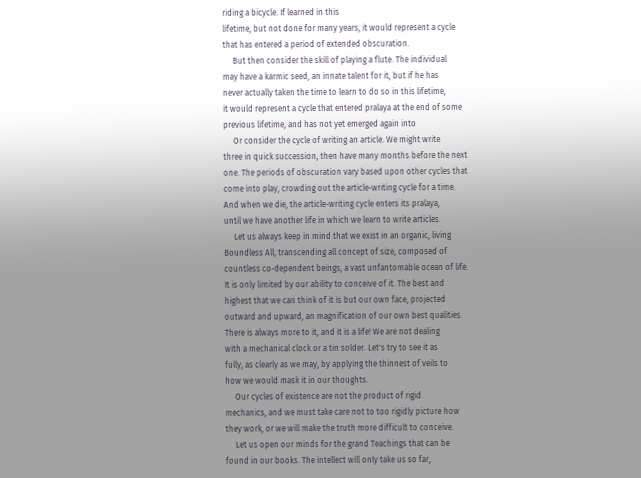riding a bicycle. If learned in this
lifetime, but not done for many years, it would represent a cycle
that has entered a period of extended obscuration.
     But then consider the skill of playing a flute. The individual
may have a karmic seed, an innate talent for it, but if he has
never actually taken the time to learn to do so in this lifetime,
it would represent a cycle that entered pralaya at the end of some
previous lifetime, and has not yet emerged again into
     Or consider the cycle of writing an article. We might write
three in quick succession, then have many months before the next
one. The periods of obscuration vary based upon other cycles that
come into play, crowding out the article-writing cycle for a time.
And when we die, the article-writing cycle enters its pralaya,
until we have another life in which we learn to write articles.
     Let us always keep in mind that we exist in an organic, living
Boundless All, transcending all concept of size, composed of
countless co-dependent beings, a vast unfantomable ocean of life.
It is only limited by our ability to conceive of it. The best and
highest that we can think of it is but our own face, projected
outward and upward, an magnification of our own best qualities.
There is always more to it, and it is a life! We are not dealing
with a mechanical clock or a tin solder. Let's try to see it as
fully, as clearly as we may, by applying the thinnest of veils to
how we would mask it in our thoughts.
     Our cycles of existence are not the product of rigid
mechanics, and we must take care not to too rigidly picture how
they work, or we will make the truth more difficult to conceive.
     Let us open our minds for the grand Teachings that can be
found in our books. The intellect will only take us so far,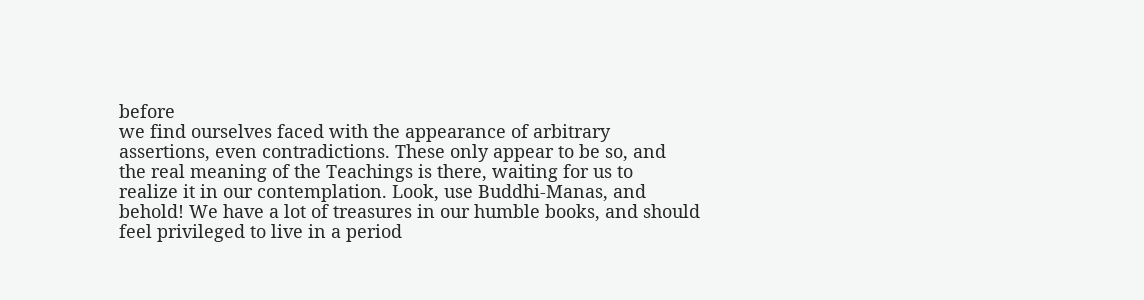before
we find ourselves faced with the appearance of arbitrary
assertions, even contradictions. These only appear to be so, and
the real meaning of the Teachings is there, waiting for us to
realize it in our contemplation. Look, use Buddhi-Manas, and
behold! We have a lot of treasures in our humble books, and should
feel privileged to live in a period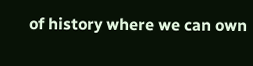of history where we can own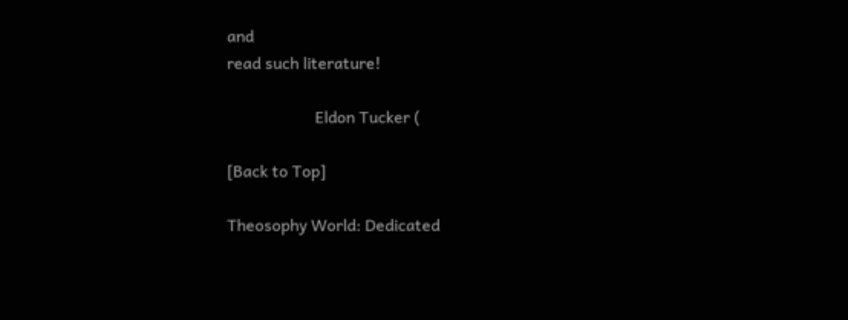and
read such literature!

                      Eldon Tucker (

[Back to Top]

Theosophy World: Dedicated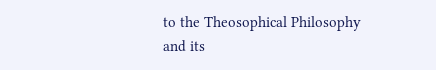to the Theosophical Philosophy and its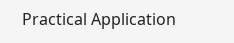Practical Application